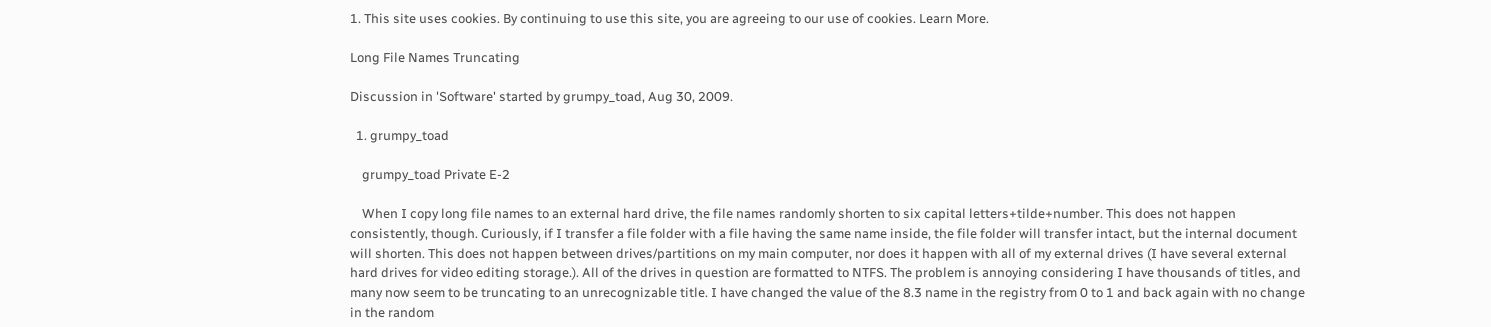1. This site uses cookies. By continuing to use this site, you are agreeing to our use of cookies. Learn More.

Long File Names Truncating

Discussion in 'Software' started by grumpy_toad, Aug 30, 2009.

  1. grumpy_toad

    grumpy_toad Private E-2

    When I copy long file names to an external hard drive, the file names randomly shorten to six capital letters+tilde+number. This does not happen consistently, though. Curiously, if I transfer a file folder with a file having the same name inside, the file folder will transfer intact, but the internal document will shorten. This does not happen between drives/partitions on my main computer, nor does it happen with all of my external drives (I have several external hard drives for video editing storage.). All of the drives in question are formatted to NTFS. The problem is annoying considering I have thousands of titles, and many now seem to be truncating to an unrecognizable title. I have changed the value of the 8.3 name in the registry from 0 to 1 and back again with no change in the random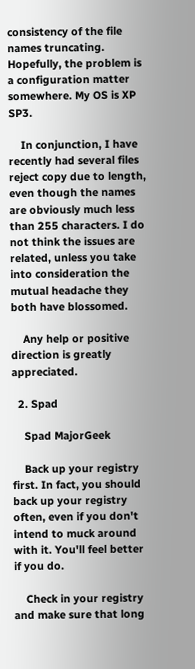consistency of the file names truncating. Hopefully, the problem is a configuration matter somewhere. My OS is XP SP3.

    In conjunction, I have recently had several files reject copy due to length, even though the names are obviously much less than 255 characters. I do not think the issues are related, unless you take into consideration the mutual headache they both have blossomed.

    Any help or positive direction is greatly appreciated.

  2. Spad

    Spad MajorGeek

    Back up your registry first. In fact, you should back up your registry often, even if you don't intend to muck around with it. You'll feel better if you do.

    Check in your registry and make sure that long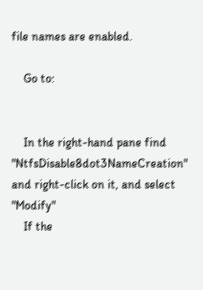file names are enabled.

    Go to:


    In the right-hand pane find "NtfsDisable8dot3NameCreation" and right-click on it, and select "Modify"
    If the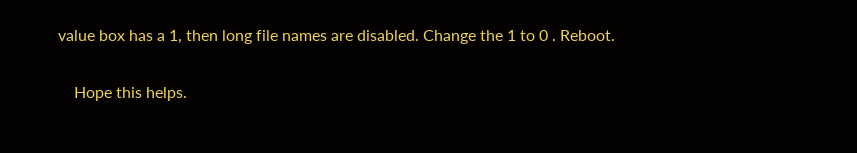value box has a 1, then long file names are disabled. Change the 1 to 0 . Reboot.

    Hope this helps.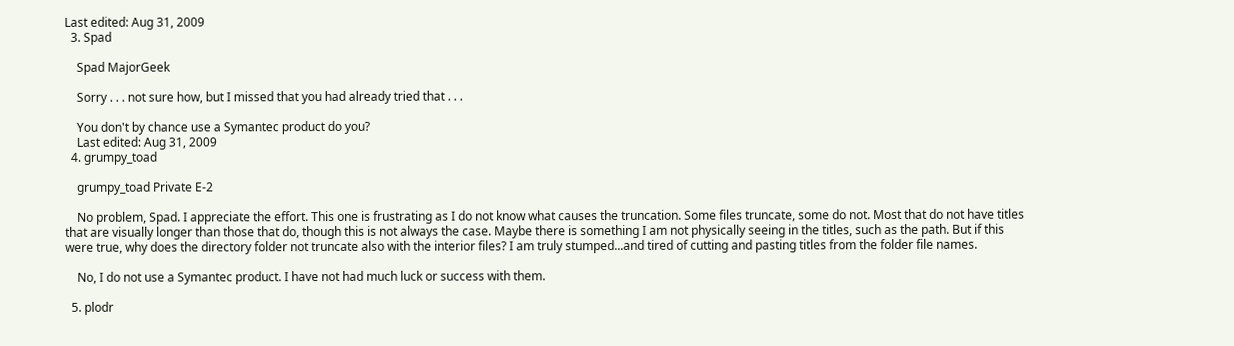Last edited: Aug 31, 2009
  3. Spad

    Spad MajorGeek

    Sorry . . . not sure how, but I missed that you had already tried that . . .

    You don't by chance use a Symantec product do you?
    Last edited: Aug 31, 2009
  4. grumpy_toad

    grumpy_toad Private E-2

    No problem, Spad. I appreciate the effort. This one is frustrating as I do not know what causes the truncation. Some files truncate, some do not. Most that do not have titles that are visually longer than those that do, though this is not always the case. Maybe there is something I am not physically seeing in the titles, such as the path. But if this were true, why does the directory folder not truncate also with the interior files? I am truly stumped...and tired of cutting and pasting titles from the folder file names.

    No, I do not use a Symantec product. I have not had much luck or success with them.

  5. plodr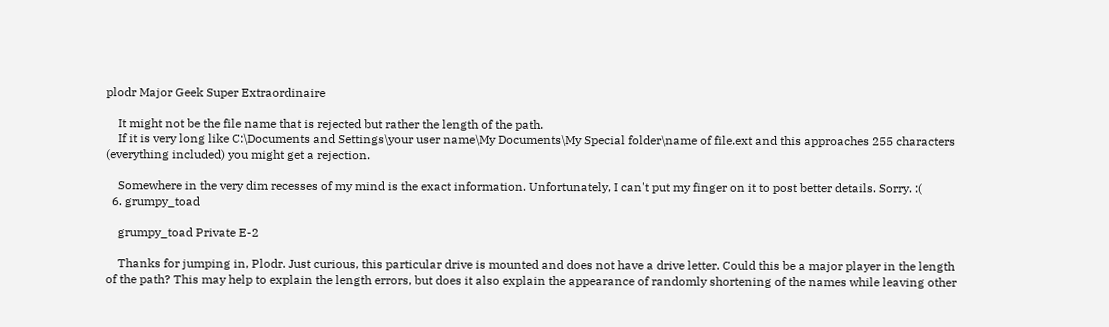plodr Major Geek Super Extraordinaire

    It might not be the file name that is rejected but rather the length of the path.
    If it is very long like C:\Documents and Settings\your user name\My Documents\My Special folder\name of file.ext and this approaches 255 characters (everything included) you might get a rejection.

    Somewhere in the very dim recesses of my mind is the exact information. Unfortunately, I can't put my finger on it to post better details. Sorry. :(
  6. grumpy_toad

    grumpy_toad Private E-2

    Thanks for jumping in, Plodr. Just curious, this particular drive is mounted and does not have a drive letter. Could this be a major player in the length of the path? This may help to explain the length errors, but does it also explain the appearance of randomly shortening of the names while leaving other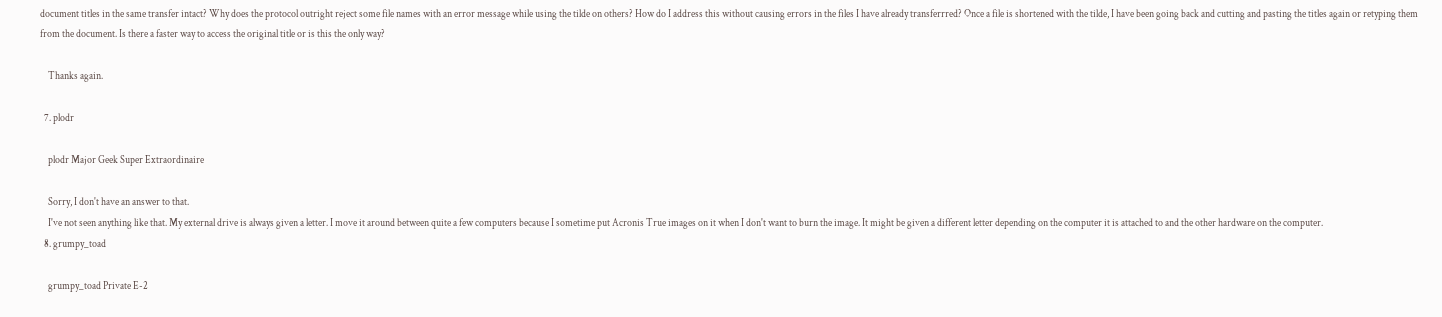document titles in the same transfer intact? Why does the protocol outright reject some file names with an error message while using the tilde on others? How do I address this without causing errors in the files I have already transferrred? Once a file is shortened with the tilde, I have been going back and cutting and pasting the titles again or retyping them from the document. Is there a faster way to access the original title or is this the only way?

    Thanks again.

  7. plodr

    plodr Major Geek Super Extraordinaire

    Sorry, I don't have an answer to that.
    I've not seen anything like that. My external drive is always given a letter. I move it around between quite a few computers because I sometime put Acronis True images on it when I don't want to burn the image. It might be given a different letter depending on the computer it is attached to and the other hardware on the computer.
  8. grumpy_toad

    grumpy_toad Private E-2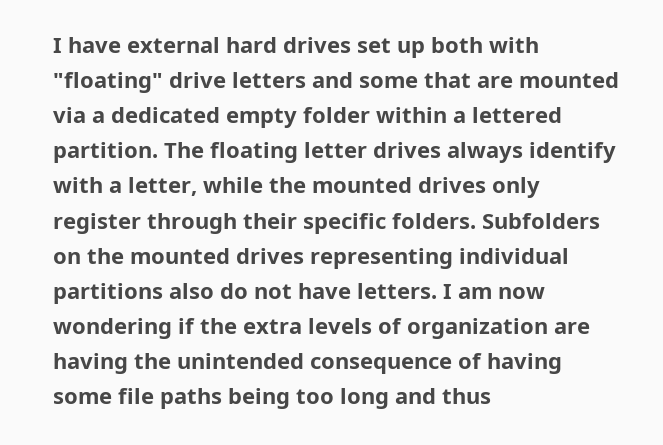I have external hard drives set up both with "floating" drive letters and some that are mounted via a dedicated empty folder within a lettered partition. The floating letter drives always identify with a letter, while the mounted drives only register through their specific folders. Subfolders on the mounted drives representing individual partitions also do not have letters. I am now wondering if the extra levels of organization are having the unintended consequence of having some file paths being too long and thus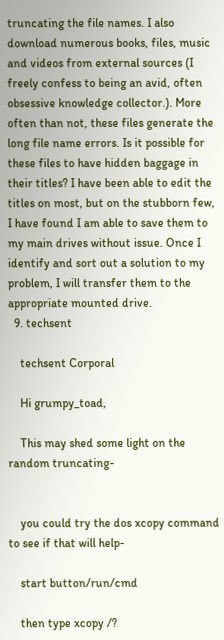truncating the file names. I also download numerous books, files, music and videos from external sources (I freely confess to being an avid, often obsessive knowledge collector.). More often than not, these files generate the long file name errors. Is it possible for these files to have hidden baggage in their titles? I have been able to edit the titles on most, but on the stubborn few, I have found I am able to save them to my main drives without issue. Once I identify and sort out a solution to my problem, I will transfer them to the appropriate mounted drive.
  9. techsent

    techsent Corporal

    Hi grumpy_toad,

    This may shed some light on the random truncating-


    you could try the dos xcopy command to see if that will help-

    start button/run/cmd

    then type xcopy /?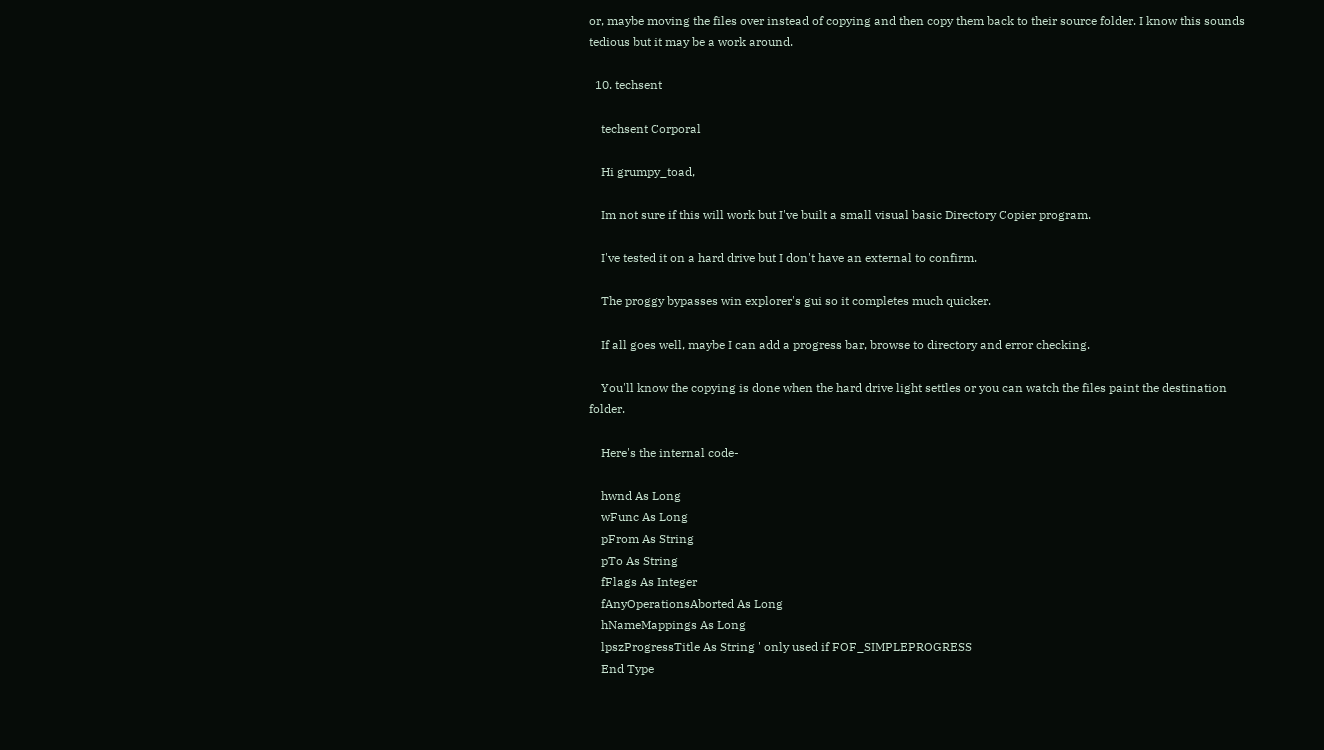or, maybe moving the files over instead of copying and then copy them back to their source folder. I know this sounds tedious but it may be a work around.

  10. techsent

    techsent Corporal

    Hi grumpy_toad,

    Im not sure if this will work but I've built a small visual basic Directory Copier program.

    I've tested it on a hard drive but I don't have an external to confirm.

    The proggy bypasses win explorer's gui so it completes much quicker.

    If all goes well, maybe I can add a progress bar, browse to directory and error checking.

    You'll know the copying is done when the hard drive light settles or you can watch the files paint the destination folder.

    Here's the internal code-

    hwnd As Long
    wFunc As Long
    pFrom As String
    pTo As String
    fFlags As Integer
    fAnyOperationsAborted As Long
    hNameMappings As Long
    lpszProgressTitle As String ' only used if FOF_SIMPLEPROGRESS
    End Type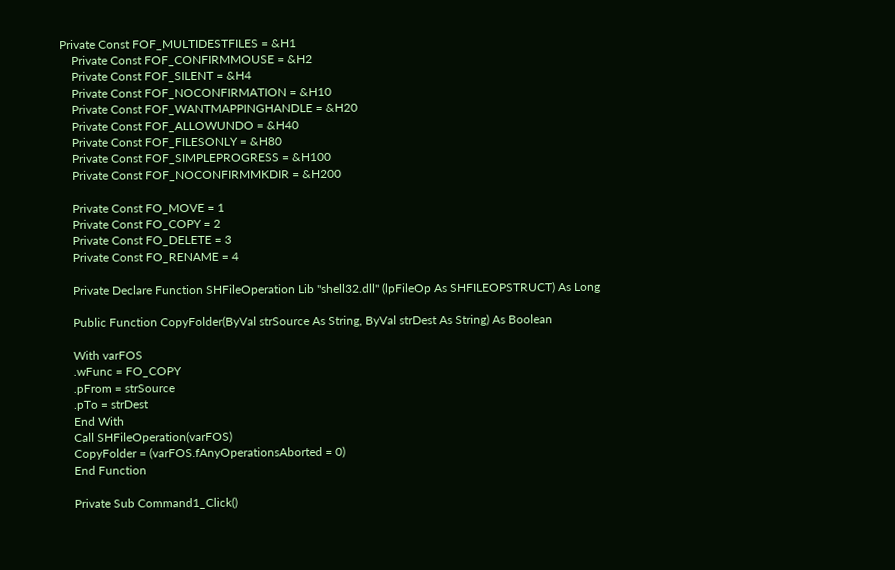Private Const FOF_MULTIDESTFILES = &H1
    Private Const FOF_CONFIRMMOUSE = &H2
    Private Const FOF_SILENT = &H4
    Private Const FOF_NOCONFIRMATION = &H10
    Private Const FOF_WANTMAPPINGHANDLE = &H20
    Private Const FOF_ALLOWUNDO = &H40
    Private Const FOF_FILESONLY = &H80
    Private Const FOF_SIMPLEPROGRESS = &H100
    Private Const FOF_NOCONFIRMMKDIR = &H200

    Private Const FO_MOVE = 1
    Private Const FO_COPY = 2
    Private Const FO_DELETE = 3
    Private Const FO_RENAME = 4

    Private Declare Function SHFileOperation Lib "shell32.dll" (lpFileOp As SHFILEOPSTRUCT) As Long

    Public Function CopyFolder(ByVal strSource As String, ByVal strDest As String) As Boolean

    With varFOS
    .wFunc = FO_COPY
    .pFrom = strSource
    .pTo = strDest
    End With
    Call SHFileOperation(varFOS)
    CopyFolder = (varFOS.fAnyOperationsAborted = 0)
    End Function

    Private Sub Command1_Click()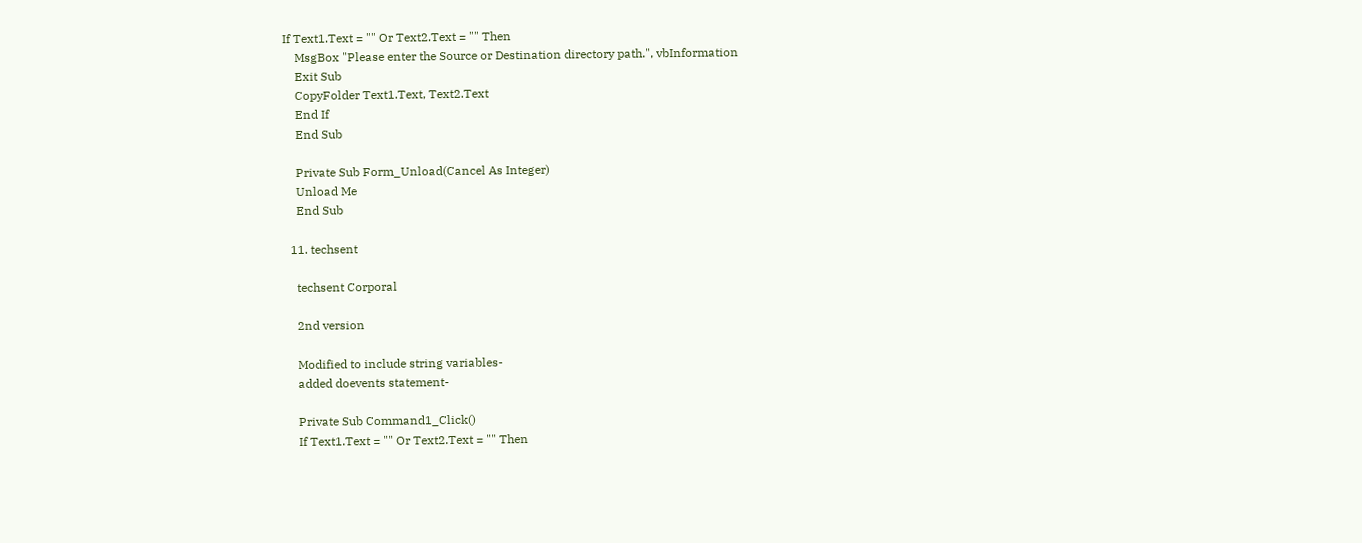If Text1.Text = "" Or Text2.Text = "" Then
    MsgBox "Please enter the Source or Destination directory path.", vbInformation
    Exit Sub
    CopyFolder Text1.Text, Text2.Text
    End If
    End Sub

    Private Sub Form_Unload(Cancel As Integer)
    Unload Me
    End Sub

  11. techsent

    techsent Corporal

    2nd version

    Modified to include string variables-
    added doevents statement-

    Private Sub Command1_Click()
    If Text1.Text = "" Or Text2.Text = "" Then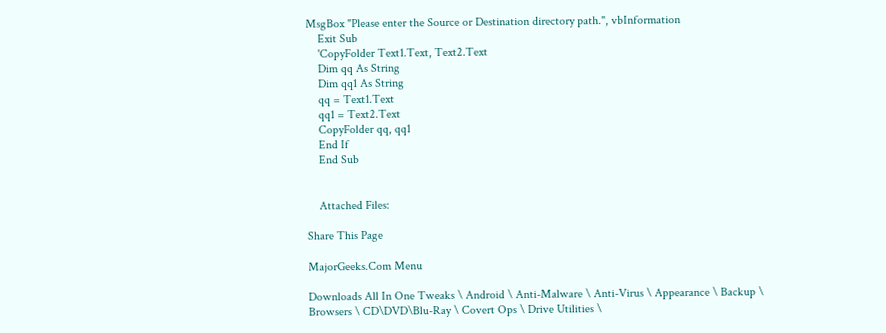MsgBox "Please enter the Source or Destination directory path.", vbInformation
    Exit Sub
    'CopyFolder Text1.Text, Text2.Text
    Dim qq As String
    Dim qq1 As String
    qq = Text1.Text
    qq1 = Text2.Text
    CopyFolder qq, qq1
    End If
    End Sub


    Attached Files:

Share This Page

MajorGeeks.Com Menu

Downloads All In One Tweaks \ Android \ Anti-Malware \ Anti-Virus \ Appearance \ Backup \ Browsers \ CD\DVD\Blu-Ray \ Covert Ops \ Drive Utilities \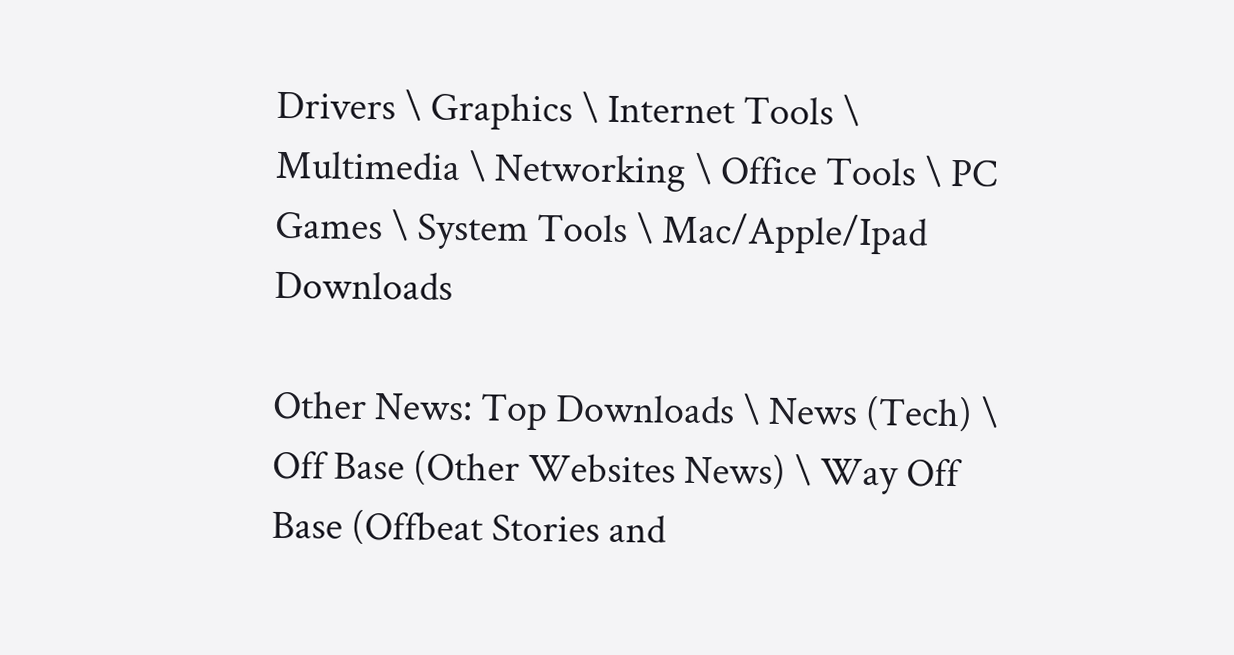Drivers \ Graphics \ Internet Tools \ Multimedia \ Networking \ Office Tools \ PC Games \ System Tools \ Mac/Apple/Ipad Downloads

Other News: Top Downloads \ News (Tech) \ Off Base (Other Websites News) \ Way Off Base (Offbeat Stories and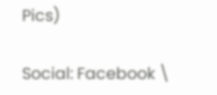Pics)

Social: Facebook \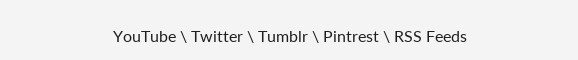YouTube \ Twitter \ Tumblr \ Pintrest \ RSS Feeds